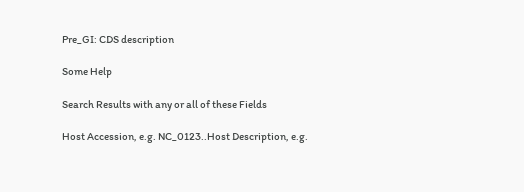Pre_GI: CDS description

Some Help

Search Results with any or all of these Fields

Host Accession, e.g. NC_0123..Host Description, e.g.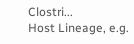Clostri...
Host Lineage, e.g.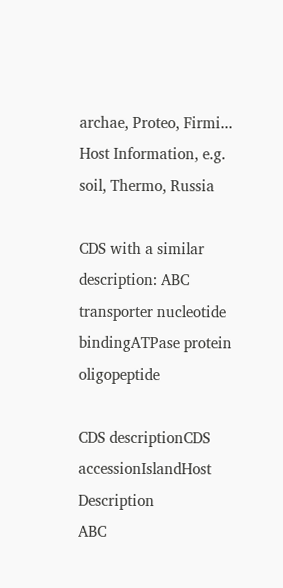archae, Proteo, Firmi...
Host Information, e.g. soil, Thermo, Russia

CDS with a similar description: ABC transporter nucleotide bindingATPase protein oligopeptide

CDS descriptionCDS accessionIslandHost Description
ABC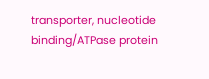transporter, nucleotide binding/ATPase protein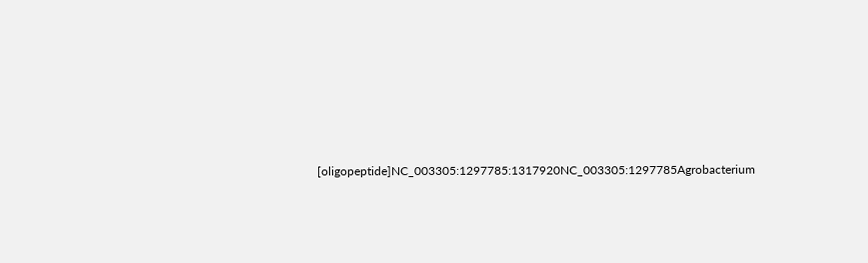[oligopeptide]NC_003305:1297785:1317920NC_003305:1297785Agrobacterium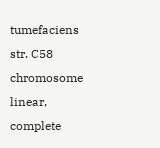tumefaciens str. C58 chromosome linear, complete